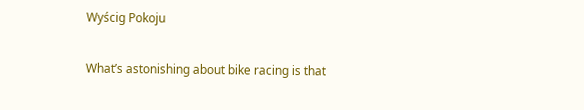Wyścig Pokoju

What’s astonishing about bike racing is that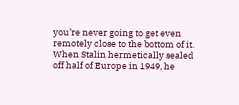you’re never going to get even remotely close to the bottom of it. When Stalin hermetically sealed off half of Europe in 1949, he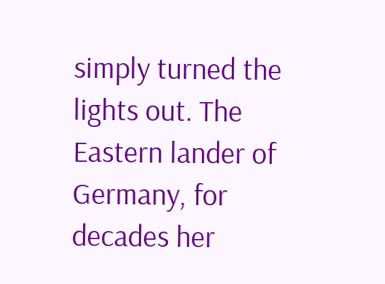simply turned the lights out. The Eastern lander of Germany, for decades her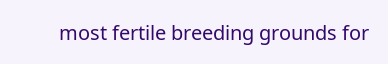most fertile breeding grounds for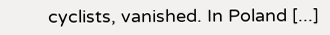cyclists, vanished. In Poland [...]